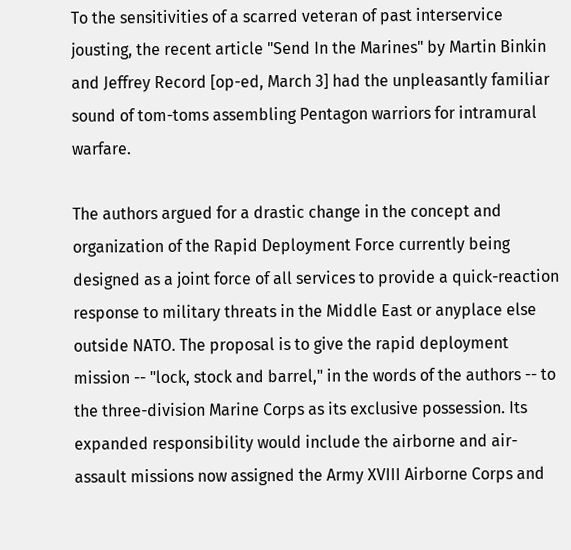To the sensitivities of a scarred veteran of past interservice jousting, the recent article "Send In the Marines" by Martin Binkin and Jeffrey Record [op-ed, March 3] had the unpleasantly familiar sound of tom-toms assembling Pentagon warriors for intramural warfare.

The authors argued for a drastic change in the concept and organization of the Rapid Deployment Force currently being designed as a joint force of all services to provide a quick-reaction response to military threats in the Middle East or anyplace else outside NATO. The proposal is to give the rapid deployment mission -- "lock, stock and barrel," in the words of the authors -- to the three-division Marine Corps as its exclusive possession. Its expanded responsibility would include the airborne and air-assault missions now assigned the Army XVIII Airborne Corps and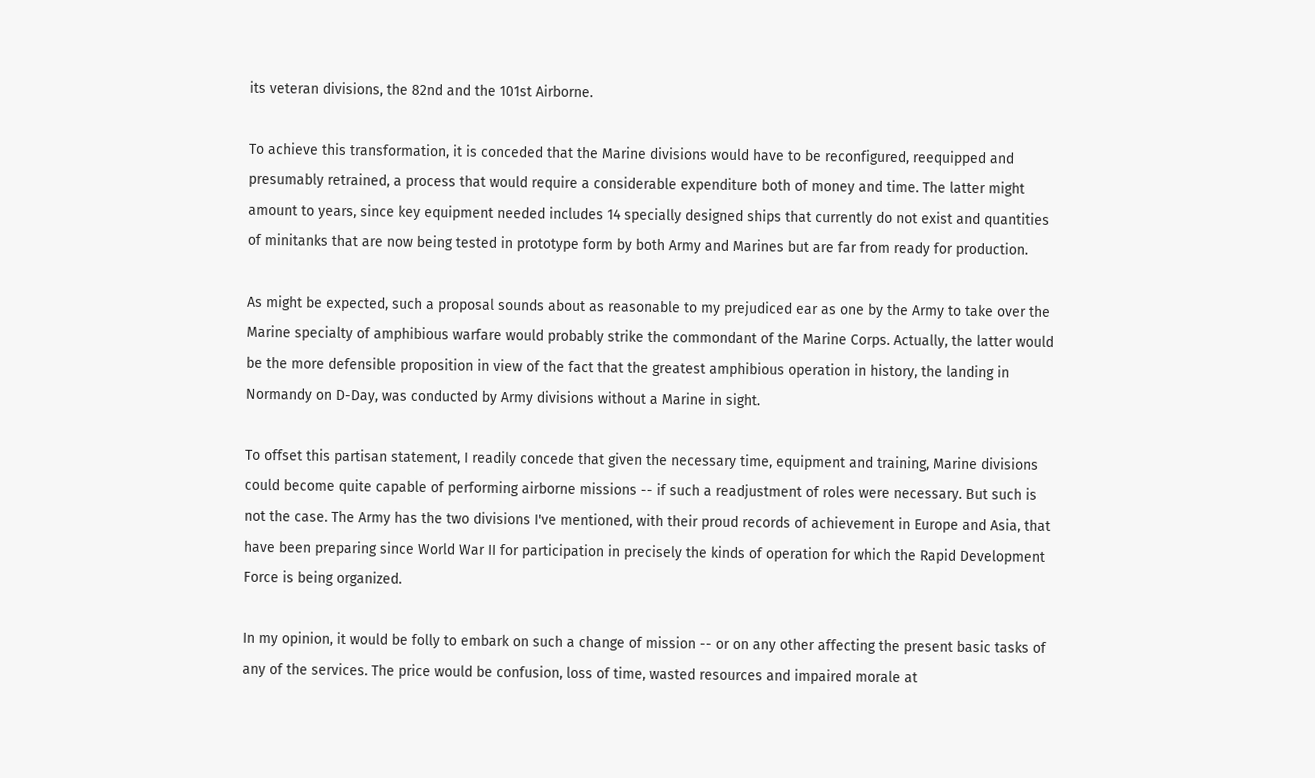its veteran divisions, the 82nd and the 101st Airborne.

To achieve this transformation, it is conceded that the Marine divisions would have to be reconfigured, reequipped and presumably retrained, a process that would require a considerable expenditure both of money and time. The latter might amount to years, since key equipment needed includes 14 specially designed ships that currently do not exist and quantities of minitanks that are now being tested in prototype form by both Army and Marines but are far from ready for production.

As might be expected, such a proposal sounds about as reasonable to my prejudiced ear as one by the Army to take over the Marine specialty of amphibious warfare would probably strike the commondant of the Marine Corps. Actually, the latter would be the more defensible proposition in view of the fact that the greatest amphibious operation in history, the landing in Normandy on D-Day, was conducted by Army divisions without a Marine in sight.

To offset this partisan statement, I readily concede that given the necessary time, equipment and training, Marine divisions could become quite capable of performing airborne missions -- if such a readjustment of roles were necessary. But such is not the case. The Army has the two divisions I've mentioned, with their proud records of achievement in Europe and Asia, that have been preparing since World War II for participation in precisely the kinds of operation for which the Rapid Development Force is being organized.

In my opinion, it would be folly to embark on such a change of mission -- or on any other affecting the present basic tasks of any of the services. The price would be confusion, loss of time, wasted resources and impaired morale at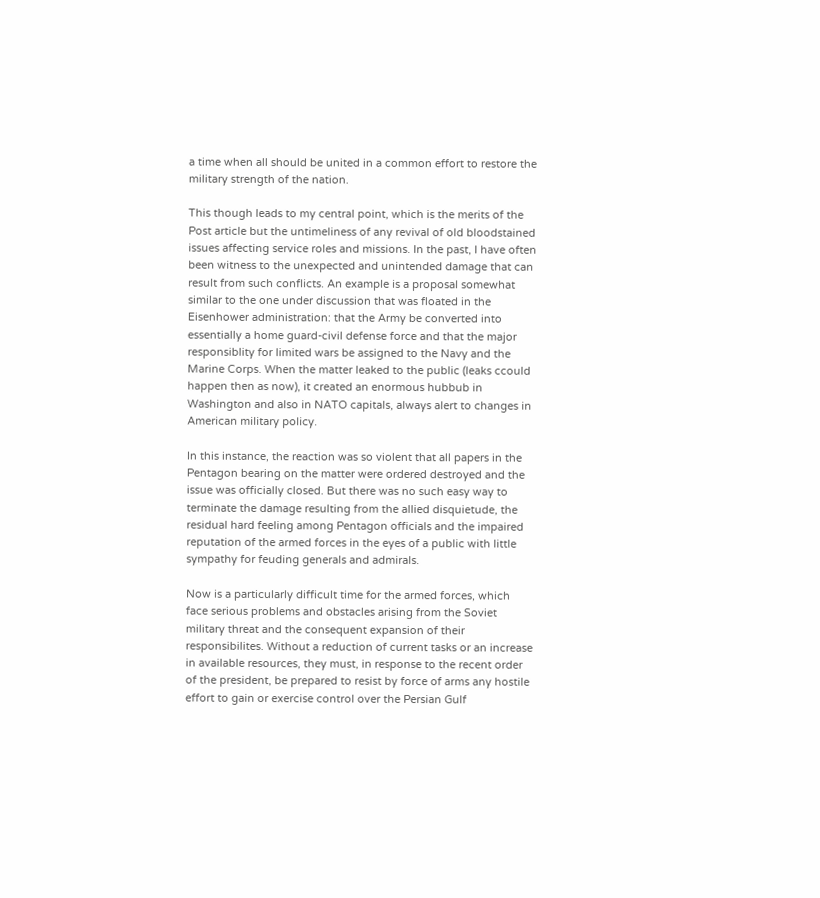a time when all should be united in a common effort to restore the military strength of the nation.

This though leads to my central point, which is the merits of the Post article but the untimeliness of any revival of old bloodstained issues affecting service roles and missions. In the past, I have often been witness to the unexpected and unintended damage that can result from such conflicts. An example is a proposal somewhat similar to the one under discussion that was floated in the Eisenhower administration: that the Army be converted into essentially a home guard-civil defense force and that the major responsiblity for limited wars be assigned to the Navy and the Marine Corps. When the matter leaked to the public (leaks ccould happen then as now), it created an enormous hubbub in Washington and also in NATO capitals, always alert to changes in American military policy.

In this instance, the reaction was so violent that all papers in the Pentagon bearing on the matter were ordered destroyed and the issue was officially closed. But there was no such easy way to terminate the damage resulting from the allied disquietude, the residual hard feeling among Pentagon officials and the impaired reputation of the armed forces in the eyes of a public with little sympathy for feuding generals and admirals.

Now is a particularly difficult time for the armed forces, which face serious problems and obstacles arising from the Soviet military threat and the consequent expansion of their responsibilites. Without a reduction of current tasks or an increase in available resources, they must, in response to the recent order of the president, be prepared to resist by force of arms any hostile effort to gain or exercise control over the Persian Gulf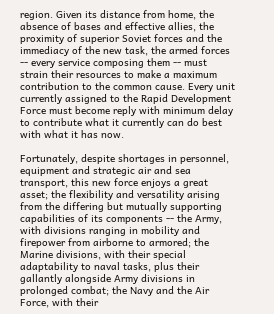region. Given its distance from home, the absence of bases and effective allies, the proximity of superior Soviet forces and the immediacy of the new task, the armed forces -- every service composing them -- must strain their resources to make a maximum contribution to the common cause. Every unit currently assigned to the Rapid Development Force must become reply with minimum delay to contribute what it currently can do best with what it has now.

Fortunately, despite shortages in personnel, equipment and strategic air and sea transport, this new force enjoys a great asset; the flexibility and versatility arising from the differing but mutually supporting capabilities of its components -- the Army, with divisions ranging in mobility and firepower from airborne to armored; the Marine divisions, with their special adaptability to naval tasks, plus their gallantly alongside Army divisions in prolonged combat; the Navy and the Air Force, with their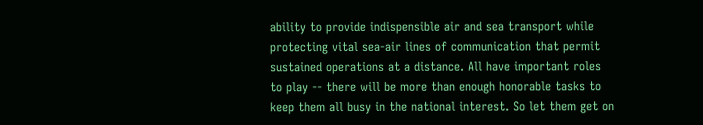ability to provide indispensible air and sea transport while protecting vital sea-air lines of communication that permit sustained operations at a distance. All have important roles to play -- there will be more than enough honorable tasks to keep them all busy in the national interest. So let them get on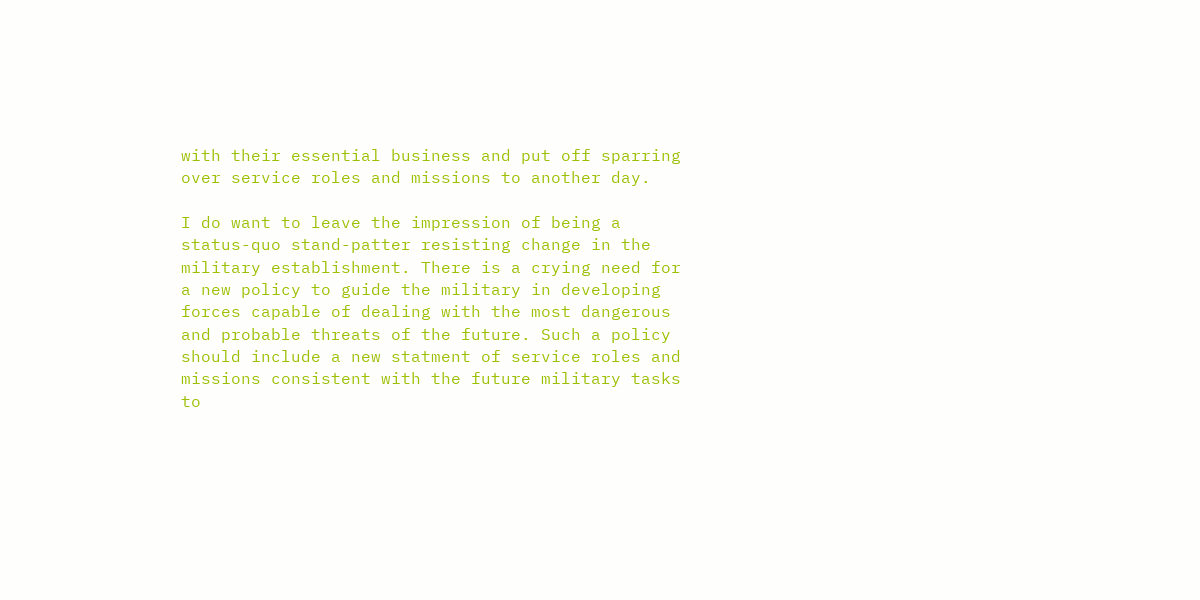with their essential business and put off sparring over service roles and missions to another day.

I do want to leave the impression of being a status-quo stand-patter resisting change in the military establishment. There is a crying need for a new policy to guide the military in developing forces capable of dealing with the most dangerous and probable threats of the future. Such a policy should include a new statment of service roles and missions consistent with the future military tasks to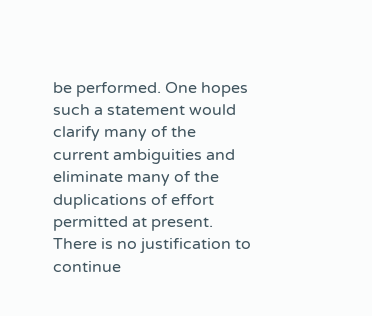be performed. One hopes such a statement would clarify many of the current ambiguities and eliminate many of the duplications of effort permitted at present. There is no justification to continue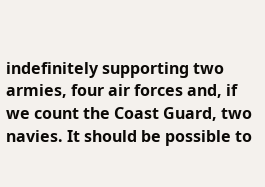indefinitely supporting two armies, four air forces and, if we count the Coast Guard, two navies. It should be possible to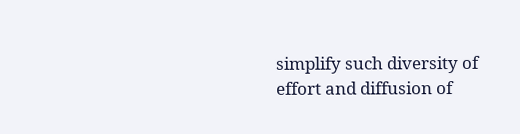simplify such diversity of effort and diffusion of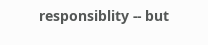responsiblity -- but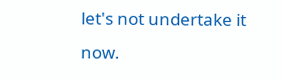let's not undertake it now.